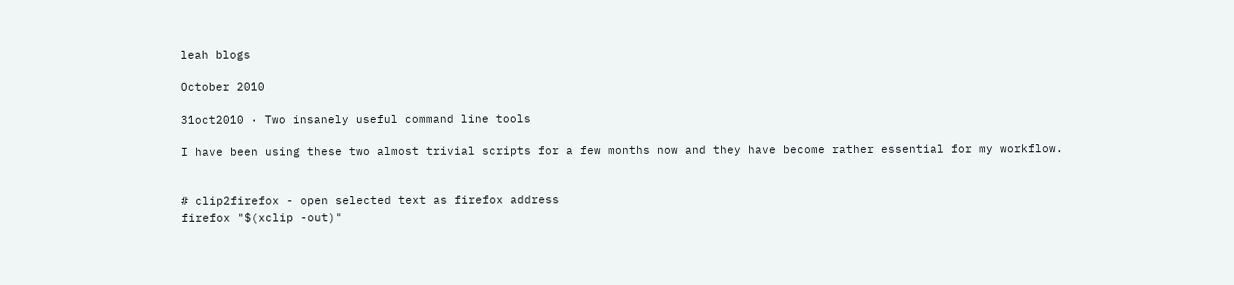leah blogs

October 2010

31oct2010 · Two insanely useful command line tools

I have been using these two almost trivial scripts for a few months now and they have become rather essential for my workflow.


# clip2firefox - open selected text as firefox address
firefox "$(xclip -out)"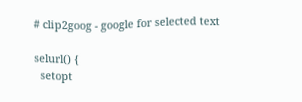# clip2goog - google for selected text

selurl() {
  setopt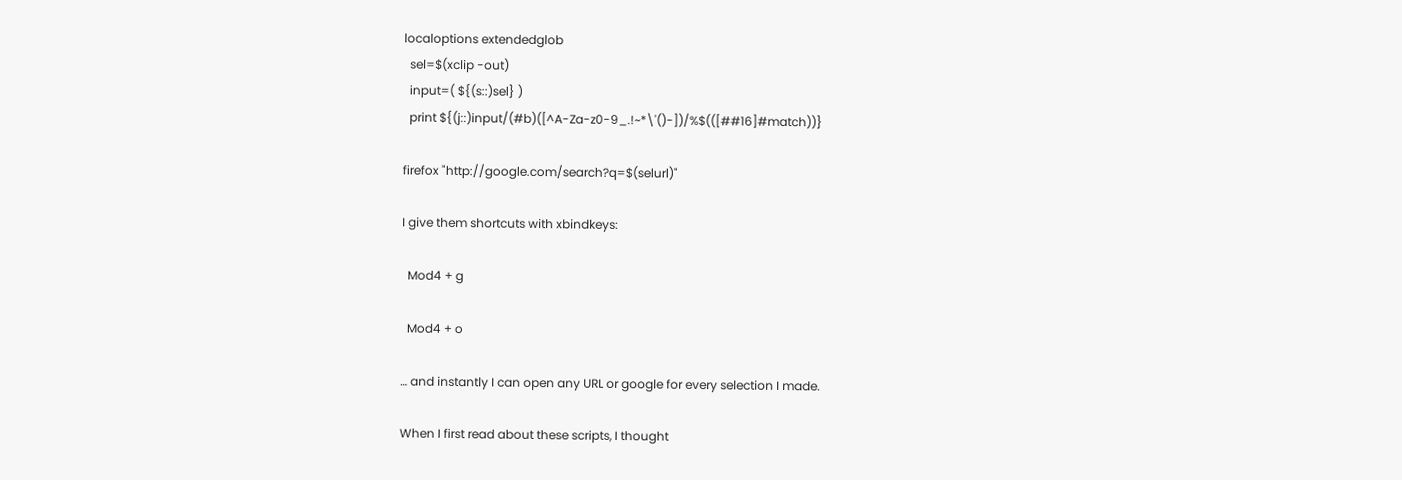localoptions extendedglob
  sel=$(xclip -out)
  input=( ${(s::)sel} )
  print ${(j::)input/(#b)([^A-Za-z0-9_.!~*\'()-])/%$(([##16]#match))}

firefox "http://google.com/search?q=$(selurl)"

I give them shortcuts with xbindkeys:

  Mod4 + g

  Mod4 + o

… and instantly I can open any URL or google for every selection I made.

When I first read about these scripts, I thought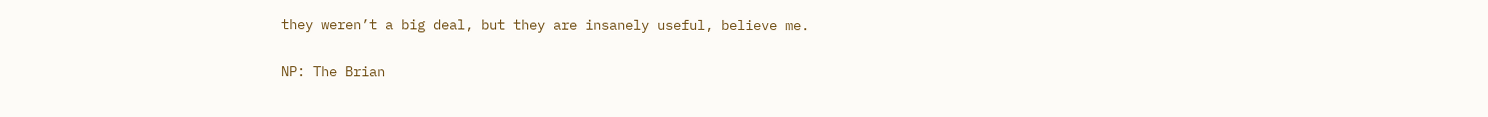they weren’t a big deal, but they are insanely useful, believe me.

NP: The Brian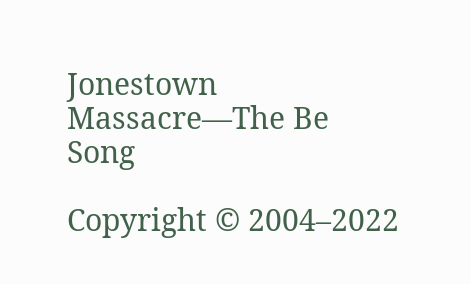Jonestown Massacre—The Be Song

Copyright © 2004–2022